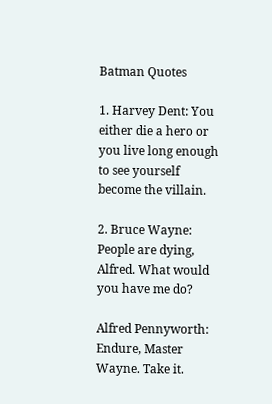Batman Quotes

1. Harvey Dent: You either die a hero or you live long enough to see yourself become the villain.

2. Bruce Wayne: People are dying, Alfred. What would you have me do?

Alfred Pennyworth: Endure, Master Wayne. Take it.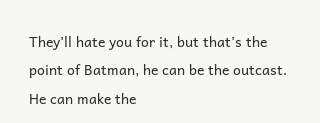They’ll hate you for it, but that’s the point of Batman, he can be the outcast. He can make the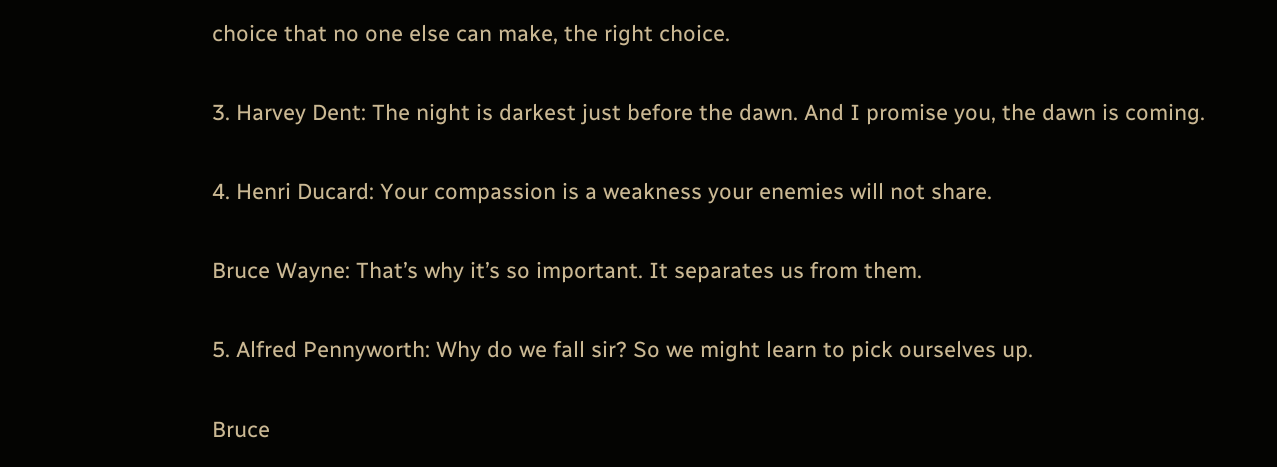choice that no one else can make, the right choice.

3. Harvey Dent: The night is darkest just before the dawn. And I promise you, the dawn is coming.

4. Henri Ducard: Your compassion is a weakness your enemies will not share.

Bruce Wayne: That’s why it’s so important. It separates us from them.

5. Alfred Pennyworth: Why do we fall sir? So we might learn to pick ourselves up.

Bruce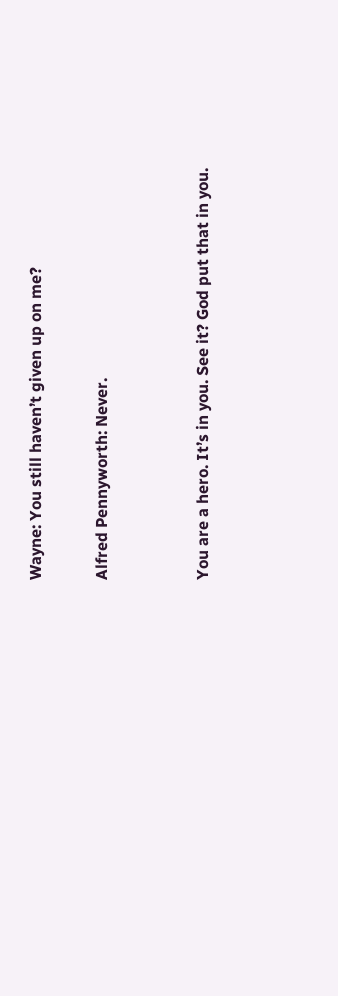Wayne: You still haven’t given up on me?

Alfred Pennyworth: Never.


You are a hero. It’s in you. See it? God put that in you.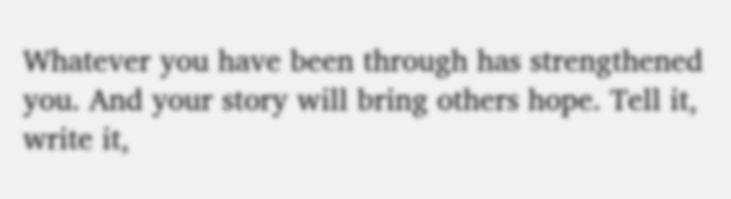Whatever you have been through has strengthened you. And your story will bring others hope. Tell it, write it,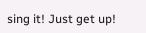sing it! Just get up!